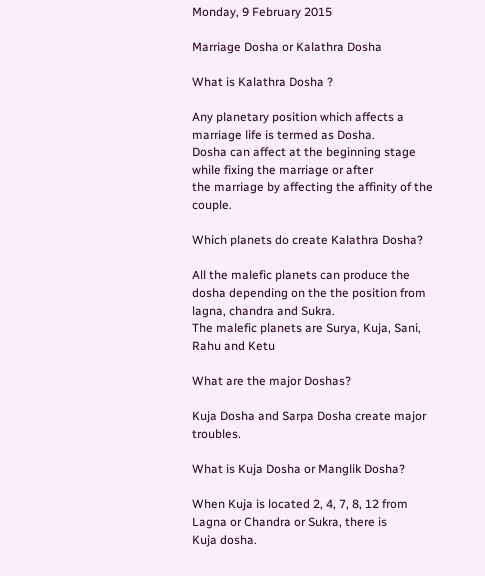Monday, 9 February 2015

Marriage Dosha or Kalathra Dosha

What is Kalathra Dosha ?

Any planetary position which affects a marriage life is termed as Dosha.
Dosha can affect at the beginning stage while fixing the marriage or after
the marriage by affecting the affinity of the couple.

Which planets do create Kalathra Dosha?

All the malefic planets can produce the dosha depending on the the position from lagna, chandra and Sukra.
The malefic planets are Surya, Kuja, Sani, Rahu and Ketu

What are the major Doshas?

Kuja Dosha and Sarpa Dosha create major troubles.

What is Kuja Dosha or Manglik Dosha?

When Kuja is located 2, 4, 7, 8, 12 from Lagna or Chandra or Sukra, there is
Kuja dosha.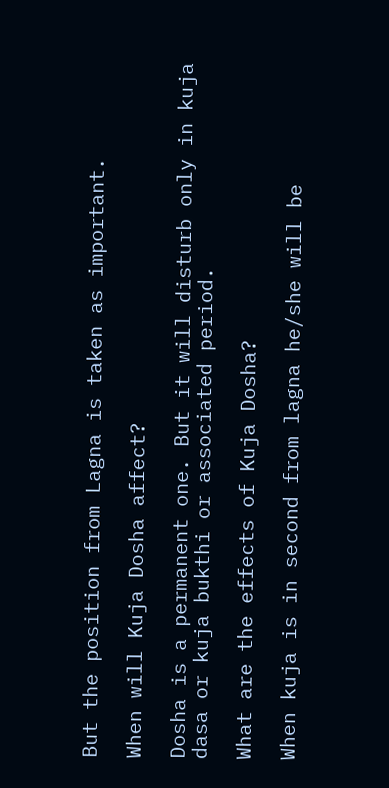But the position from Lagna is taken as important.

When will Kuja Dosha affect?

Dosha is a permanent one. But it will disturb only in kuja dasa or kuja bukthi or associated period.

What are the effects of Kuja Dosha?

When kuja is in second from lagna he/she will be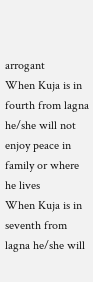arrogant
When Kuja is in fourth from lagna he/she will not enjoy peace in family or where he lives
When Kuja is in seventh from lagna he/she will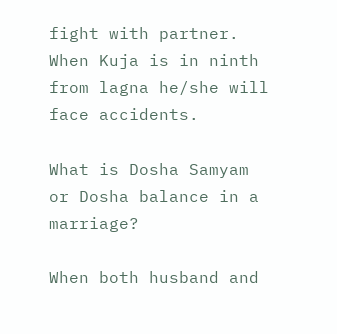fight with partner.
When Kuja is in ninth from lagna he/she will face accidents.

What is Dosha Samyam or Dosha balance in a marriage?

When both husband and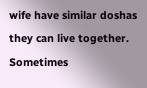wife have similar doshas they can live together.
Sometimes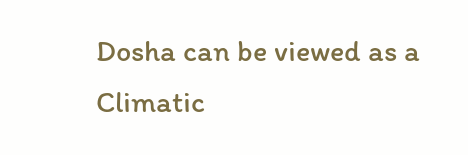Dosha can be viewed as a Climatic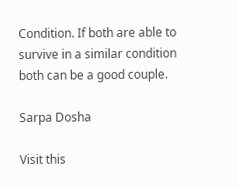Condition. If both are able to
survive in a similar condition both can be a good couple.

Sarpa Dosha

Visit this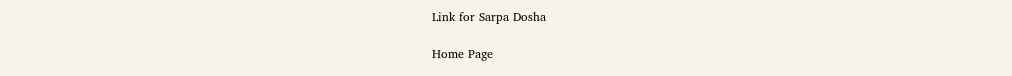Link for Sarpa Dosha

Home Page